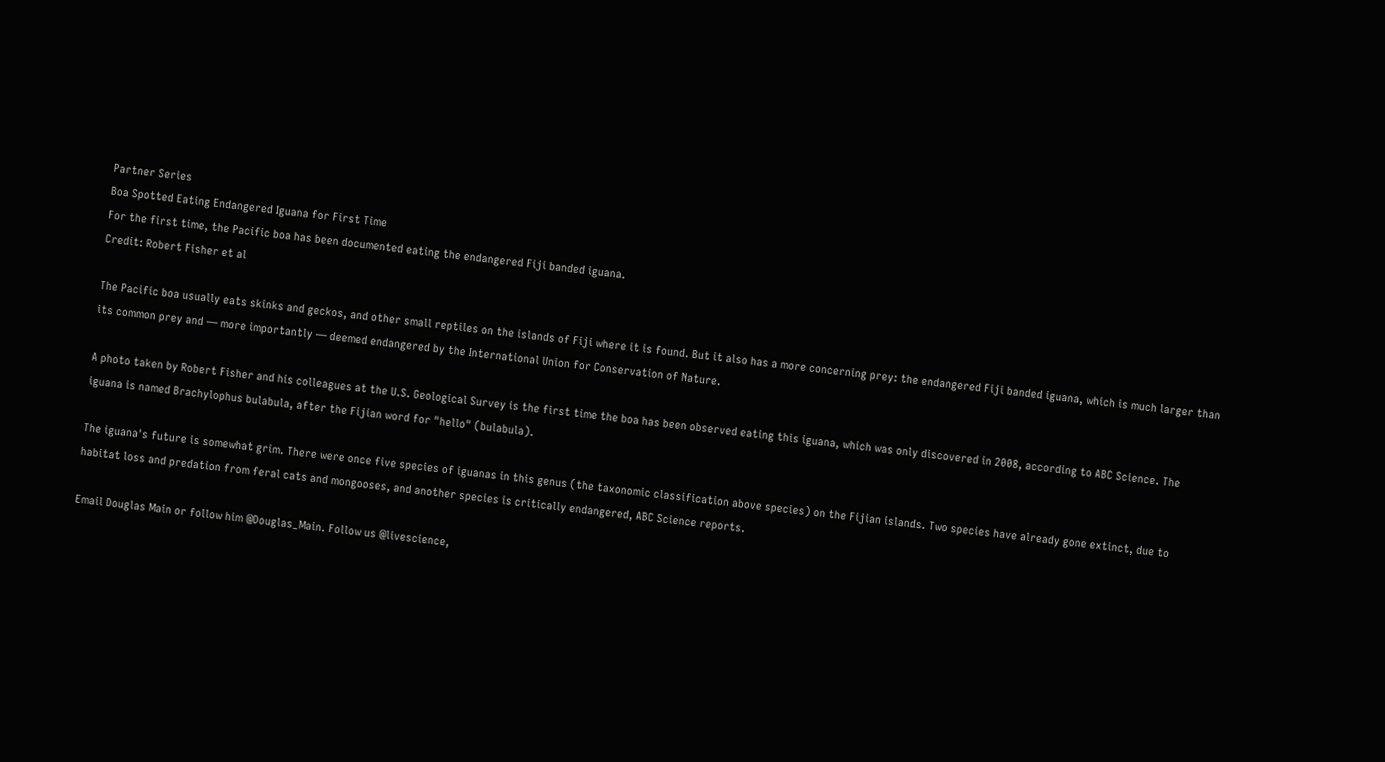Partner Series
Boa Spotted Eating Endangered Iguana for First Time
For the first time, the Pacific boa has been documented eating the endangered Fiji banded iguana.
Credit: Robert Fisher et al

The Pacific boa usually eats skinks and geckos, and other small reptiles on the islands of Fiji where it is found. But it also has a more concerning prey: the endangered Fiji banded iguana, which is much larger than its common prey and — more importantly — deemed endangered by the International Union for Conservation of Nature.

A photo taken by Robert Fisher and his colleagues at the U.S. Geological Survey is the first time the boa has been observed eating this iguana, which was only discovered in 2008, according to ABC Science. The iguana is named Brachylophus bulabula, after the Fijian word for "hello" (bulabula).

The iguana's future is somewhat grim. There were once five species of iguanas in this genus (the taxonomic classification above species) on the Fijian islands. Two species have already gone extinct, due to habitat loss and predation from feral cats and mongooses, and another species is critically endangered, ABC Science reports.

Email Douglas Main or follow him @Douglas_Main. Follow us @livescience,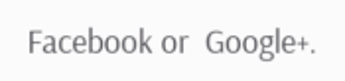Facebook or  Google+.